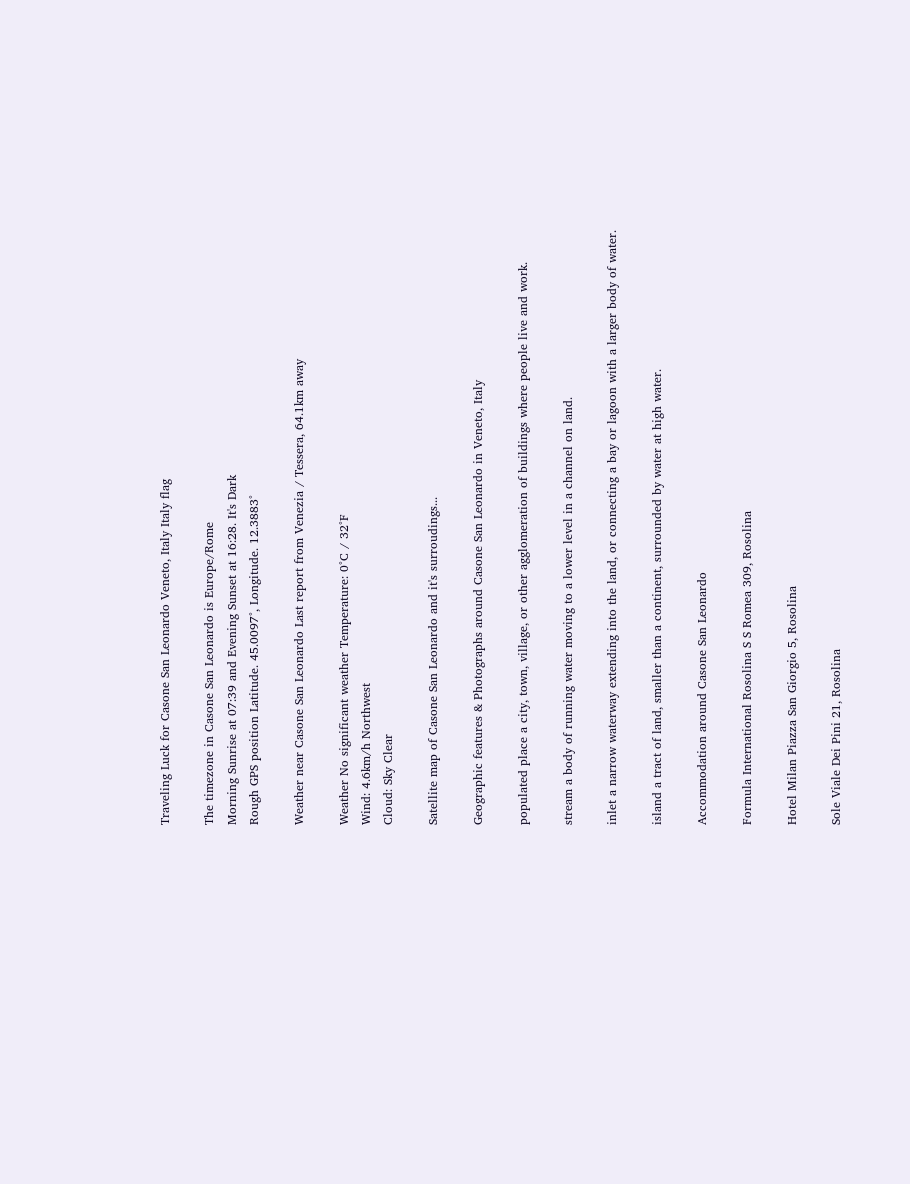Traveling Luck for Casone San Leonardo Veneto, Italy Italy flag

The timezone in Casone San Leonardo is Europe/Rome
Morning Sunrise at 07:39 and Evening Sunset at 16:28. It's Dark
Rough GPS position Latitude. 45.0097°, Longitude. 12.3883°

Weather near Casone San Leonardo Last report from Venezia / Tessera, 64.1km away

Weather No significant weather Temperature: 0°C / 32°F
Wind: 4.6km/h Northwest
Cloud: Sky Clear

Satellite map of Casone San Leonardo and it's surroudings...

Geographic features & Photographs around Casone San Leonardo in Veneto, Italy

populated place a city, town, village, or other agglomeration of buildings where people live and work.

stream a body of running water moving to a lower level in a channel on land.

inlet a narrow waterway extending into the land, or connecting a bay or lagoon with a larger body of water.

island a tract of land, smaller than a continent, surrounded by water at high water.

Accommodation around Casone San Leonardo

Formula International Rosolina S S Romea 309, Rosolina

Hotel Milan Piazza San Giorgio 5, Rosolina

Sole Viale Dei Pini 21, Rosolina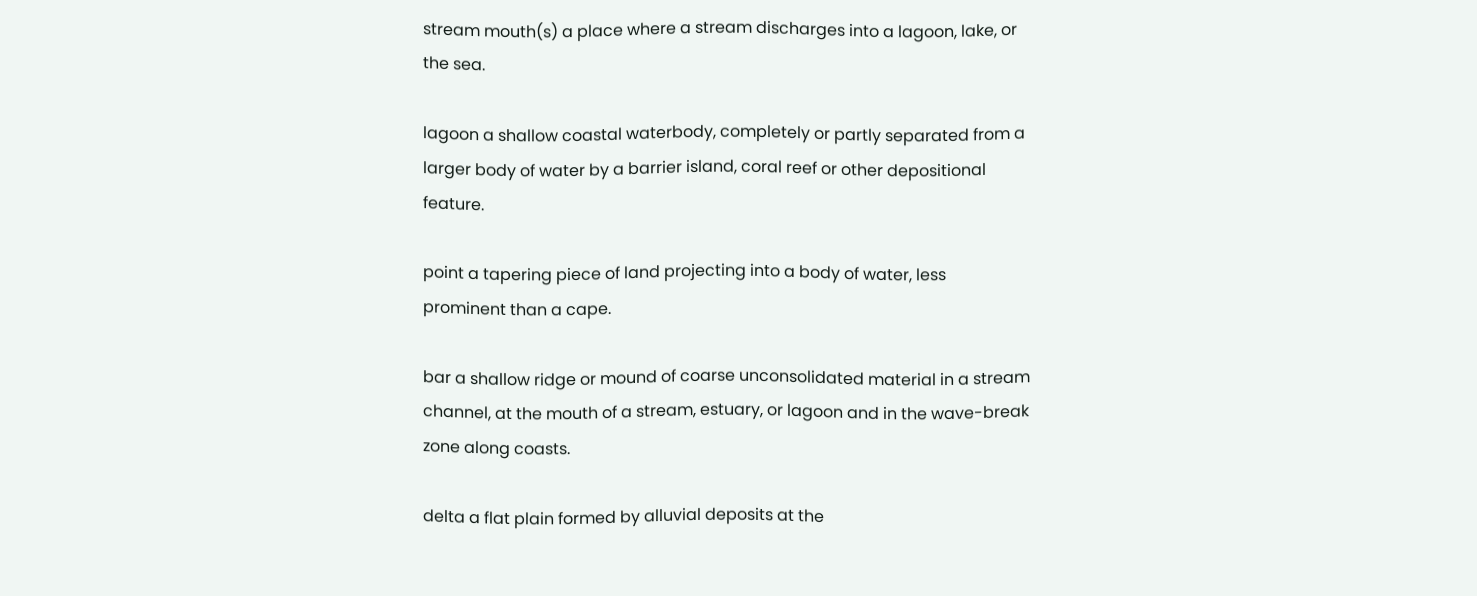stream mouth(s) a place where a stream discharges into a lagoon, lake, or the sea.

lagoon a shallow coastal waterbody, completely or partly separated from a larger body of water by a barrier island, coral reef or other depositional feature.

point a tapering piece of land projecting into a body of water, less prominent than a cape.

bar a shallow ridge or mound of coarse unconsolidated material in a stream channel, at the mouth of a stream, estuary, or lagoon and in the wave-break zone along coasts.

delta a flat plain formed by alluvial deposits at the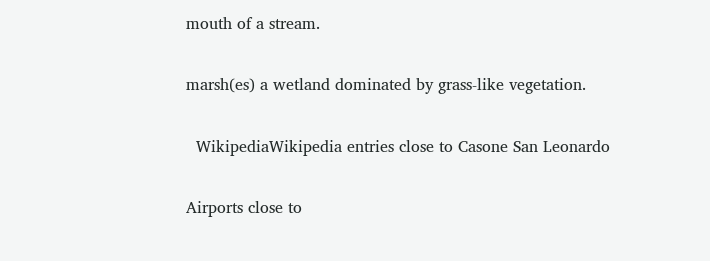mouth of a stream.

marsh(es) a wetland dominated by grass-like vegetation.

  WikipediaWikipedia entries close to Casone San Leonardo

Airports close to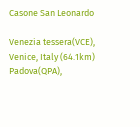Casone San Leonardo

Venezia tessera(VCE), Venice, Italy (64.1km)
Padova(QPA),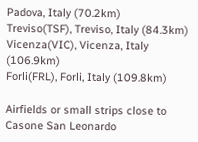Padova, Italy (70.2km)
Treviso(TSF), Treviso, Italy (84.3km)
Vicenza(VIC), Vicenza, Italy (106.9km)
Forli(FRL), Forli, Italy (109.8km)

Airfields or small strips close to Casone San Leonardo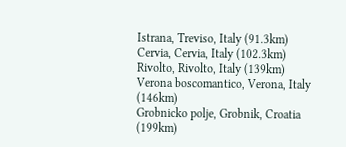Istrana, Treviso, Italy (91.3km)
Cervia, Cervia, Italy (102.3km)
Rivolto, Rivolto, Italy (139km)
Verona boscomantico, Verona, Italy (146km)
Grobnicko polje, Grobnik, Croatia (199km)